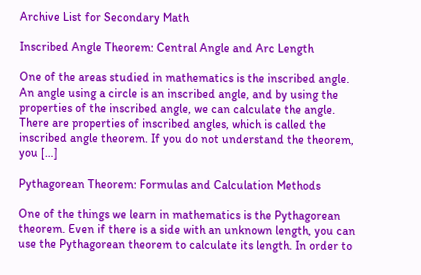Archive List for Secondary Math

Inscribed Angle Theorem: Central Angle and Arc Length

One of the areas studied in mathematics is the inscribed angle. An angle using a circle is an inscribed angle, and by using the properties of the inscribed angle, we can calculate the angle. There are properties of inscribed angles, which is called the inscribed angle theorem. If you do not understand the theorem, you […]

Pythagorean Theorem: Formulas and Calculation Methods

One of the things we learn in mathematics is the Pythagorean theorem. Even if there is a side with an unknown length, you can use the Pythagorean theorem to calculate its length. In order to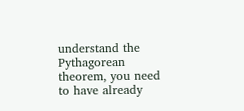understand the Pythagorean theorem, you need to have already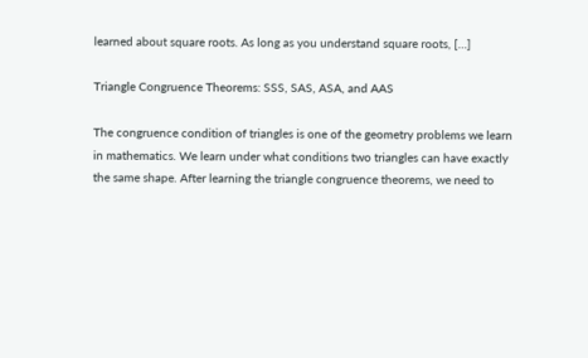learned about square roots. As long as you understand square roots, […]

Triangle Congruence Theorems: SSS, SAS, ASA, and AAS

The congruence condition of triangles is one of the geometry problems we learn in mathematics. We learn under what conditions two triangles can have exactly the same shape. After learning the triangle congruence theorems, we need to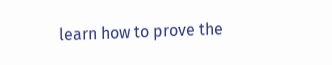learn how to prove the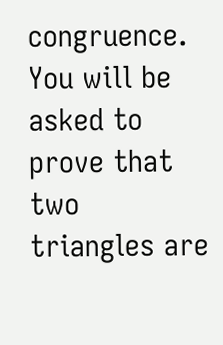congruence. You will be asked to prove that two triangles are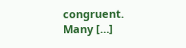congruent. Many […]